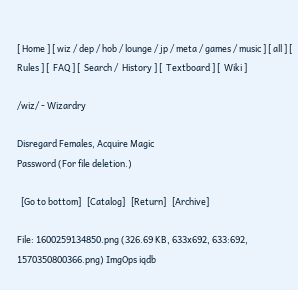[ Home ] [ wiz / dep / hob / lounge / jp / meta / games / music ] [ all ] [  Rules ] [  FAQ ] [  Search /  History ] [  Textboard ] [  Wiki ]

/wiz/ - Wizardry

Disregard Females, Acquire Magic
Password (For file deletion.)

  [Go to bottom]   [Catalog]   [Return]   [Archive]

File: 1600259134850.png (326.69 KB, 633x692, 633:692, 1570350800366.png) ImgOps iqdb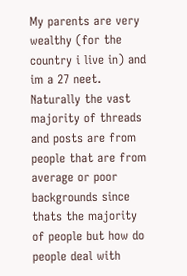My parents are very wealthy (for the country i live in) and im a 27 neet.
Naturally the vast majority of threads and posts are from people that are from average or poor backgrounds since thats the majority of people but how do people deal with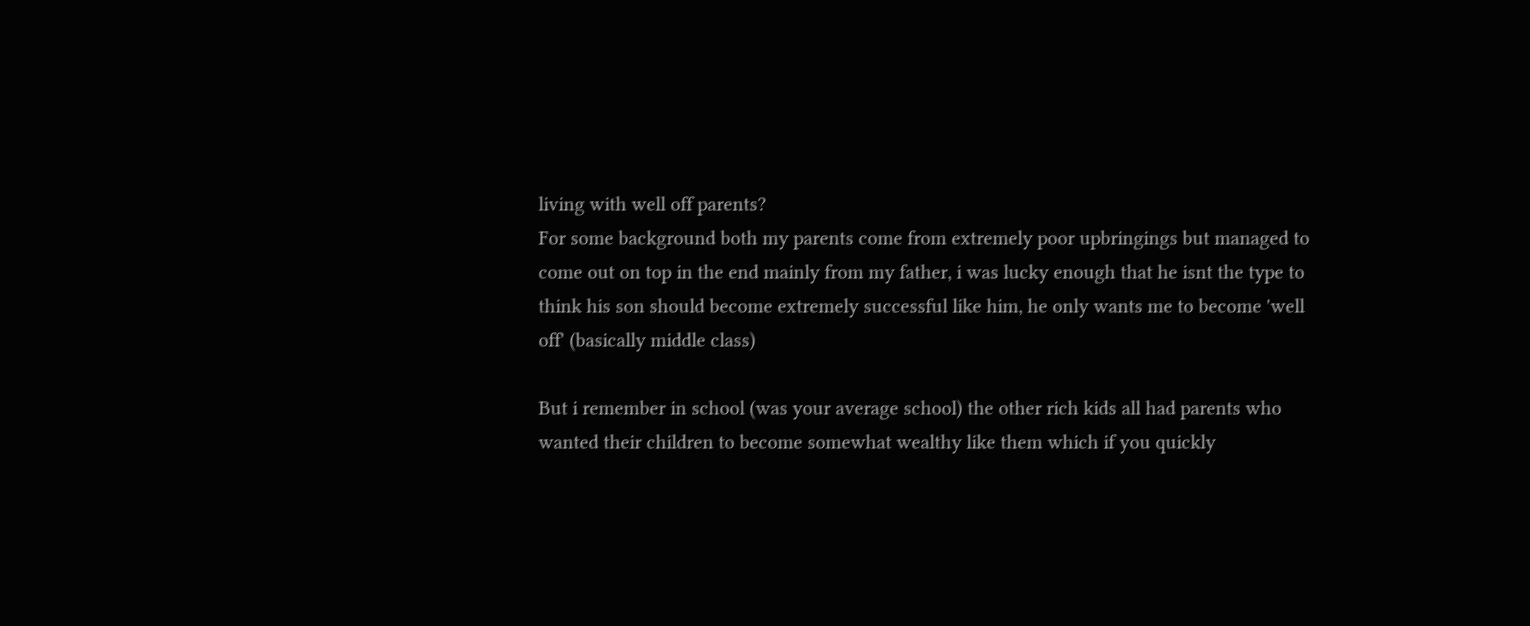living with well off parents?
For some background both my parents come from extremely poor upbringings but managed to come out on top in the end mainly from my father, i was lucky enough that he isnt the type to think his son should become extremely successful like him, he only wants me to become 'well off' (basically middle class)

But i remember in school (was your average school) the other rich kids all had parents who wanted their children to become somewhat wealthy like them which if you quickly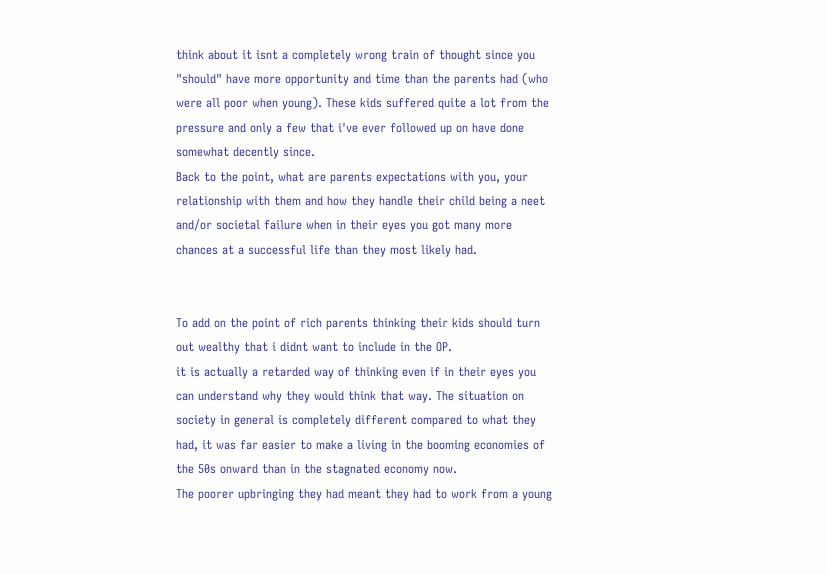think about it isnt a completely wrong train of thought since you "should" have more opportunity and time than the parents had (who were all poor when young). These kids suffered quite a lot from the pressure and only a few that i've ever followed up on have done somewhat decently since.
Back to the point, what are parents expectations with you, your relationship with them and how they handle their child being a neet and/or societal failure when in their eyes you got many more chances at a successful life than they most likely had.


To add on the point of rich parents thinking their kids should turn out wealthy that i didnt want to include in the OP.
it is actually a retarded way of thinking even if in their eyes you can understand why they would think that way. The situation on society in general is completely different compared to what they had, it was far easier to make a living in the booming economies of the 50s onward than in the stagnated economy now.
The poorer upbringing they had meant they had to work from a young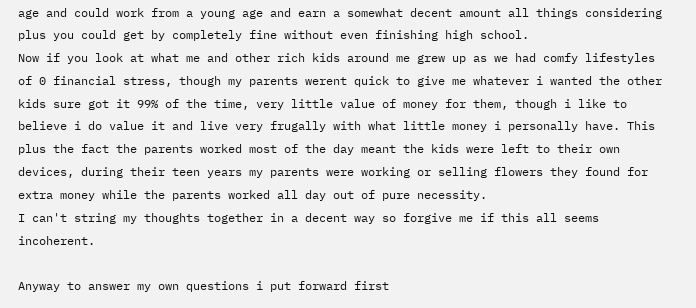age and could work from a young age and earn a somewhat decent amount all things considering plus you could get by completely fine without even finishing high school.
Now if you look at what me and other rich kids around me grew up as we had comfy lifestyles of 0 financial stress, though my parents werent quick to give me whatever i wanted the other kids sure got it 99% of the time, very little value of money for them, though i like to believe i do value it and live very frugally with what little money i personally have. This plus the fact the parents worked most of the day meant the kids were left to their own devices, during their teen years my parents were working or selling flowers they found for extra money while the parents worked all day out of pure necessity.
I can't string my thoughts together in a decent way so forgive me if this all seems incoherent.

Anyway to answer my own questions i put forward first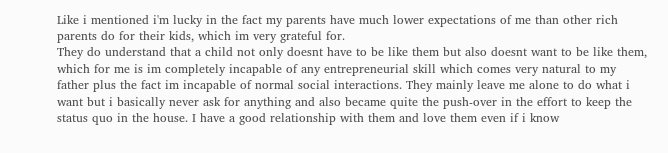Like i mentioned i'm lucky in the fact my parents have much lower expectations of me than other rich parents do for their kids, which im very grateful for.
They do understand that a child not only doesnt have to be like them but also doesnt want to be like them, which for me is im completely incapable of any entrepreneurial skill which comes very natural to my father plus the fact im incapable of normal social interactions. They mainly leave me alone to do what i want but i basically never ask for anything and also became quite the push-over in the effort to keep the status quo in the house. I have a good relationship with them and love them even if i know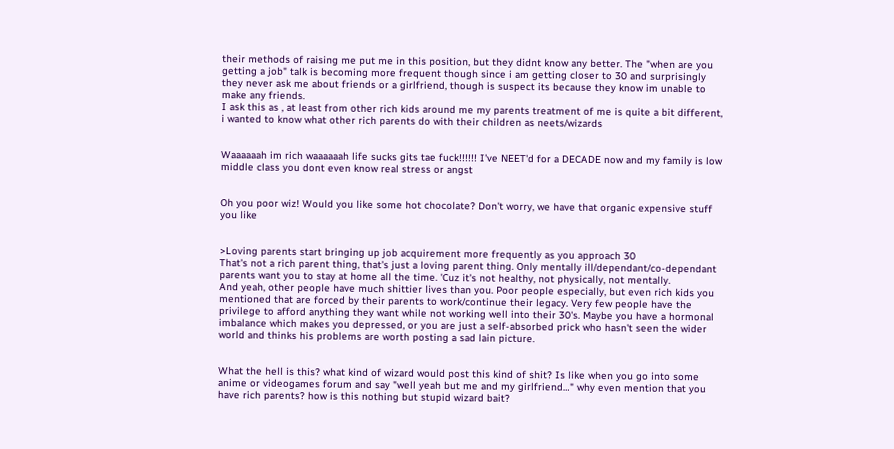their methods of raising me put me in this position, but they didnt know any better. The "when are you getting a job" talk is becoming more frequent though since i am getting closer to 30 and surprisingly they never ask me about friends or a girlfriend, though is suspect its because they know im unable to make any friends.
I ask this as , at least from other rich kids around me my parents treatment of me is quite a bit different, i wanted to know what other rich parents do with their children as neets/wizards


Waaaaaah im rich waaaaaah life sucks gits tae fuck!!!!!! I've NEET'd for a DECADE now and my family is low middle class you dont even know real stress or angst


Oh you poor wiz! Would you like some hot chocolate? Don't worry, we have that organic expensive stuff you like


>Loving parents start bringing up job acquirement more frequently as you approach 30
That's not a rich parent thing, that's just a loving parent thing. Only mentally ill/dependant/co-dependant parents want you to stay at home all the time. 'Cuz it's not healthy, not physically, not mentally.
And yeah, other people have much shittier lives than you. Poor people especially, but even rich kids you mentioned that are forced by their parents to work/continue their legacy. Very few people have the privilege to afford anything they want while not working well into their 30's. Maybe you have a hormonal imbalance which makes you depressed, or you are just a self-absorbed prick who hasn't seen the wider world and thinks his problems are worth posting a sad lain picture.


What the hell is this? what kind of wizard would post this kind of shit? Is like when you go into some anime or videogames forum and say "well yeah but me and my girlfriend…" why even mention that you have rich parents? how is this nothing but stupid wizard bait?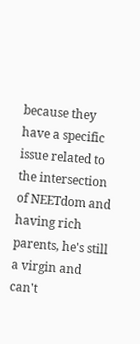because they have a specific issue related to the intersection of NEETdom and having rich parents, he's still a virgin and can't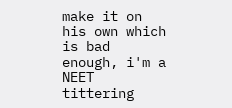make it on his own which is bad enough, i'm a NEET tittering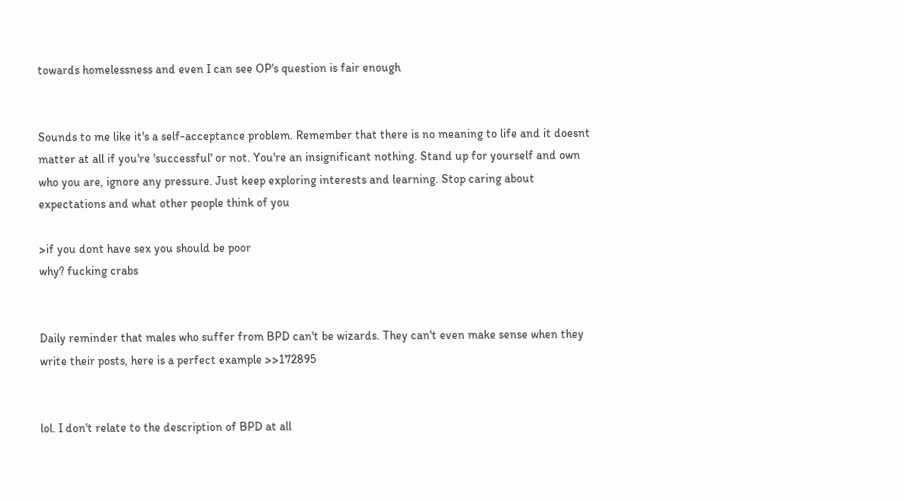towards homelessness and even I can see OP's question is fair enough


Sounds to me like it's a self-acceptance problem. Remember that there is no meaning to life and it doesnt matter at all if you're 'successful' or not. You're an insignificant nothing. Stand up for yourself and own who you are, ignore any pressure. Just keep exploring interests and learning. Stop caring about expectations and what other people think of you

>if you dont have sex you should be poor
why? fucking crabs


Daily reminder that males who suffer from BPD can't be wizards. They can't even make sense when they write their posts, here is a perfect example >>172895


lol. I don't relate to the description of BPD at all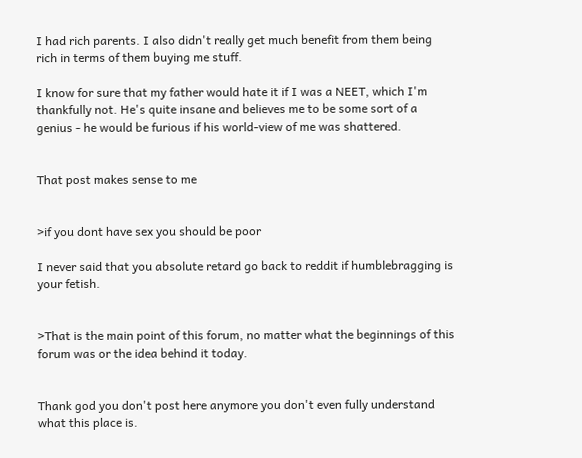I had rich parents. I also didn't really get much benefit from them being rich in terms of them buying me stuff.

I know for sure that my father would hate it if I was a NEET, which I'm thankfully not. He's quite insane and believes me to be some sort of a genius - he would be furious if his world-view of me was shattered.


That post makes sense to me


>if you dont have sex you should be poor

I never said that you absolute retard go back to reddit if humblebragging is your fetish.


>That is the main point of this forum, no matter what the beginnings of this forum was or the idea behind it today.


Thank god you don't post here anymore you don't even fully understand what this place is.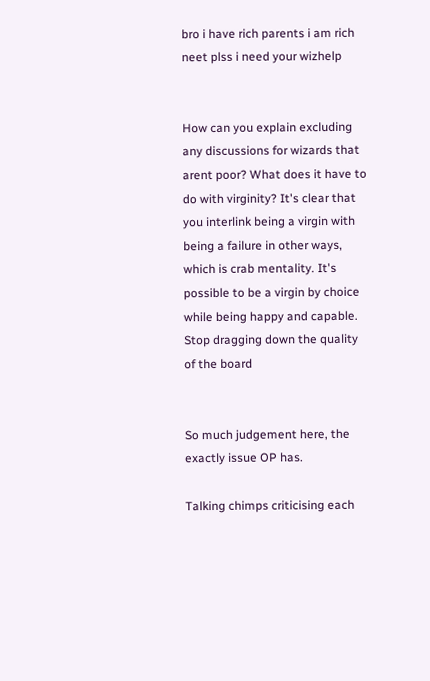bro i have rich parents i am rich neet plss i need your wizhelp


How can you explain excluding any discussions for wizards that arent poor? What does it have to do with virginity? It's clear that you interlink being a virgin with being a failure in other ways, which is crab mentality. It's possible to be a virgin by choice while being happy and capable. Stop dragging down the quality of the board


So much judgement here, the exactly issue OP has.

Talking chimps criticising each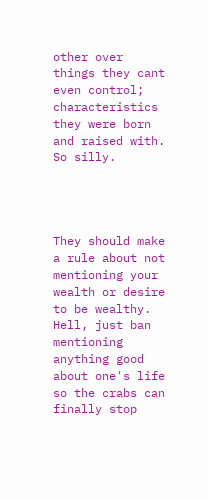other over things they cant even control; characteristics they were born and raised with. So silly.




They should make a rule about not mentioning your wealth or desire to be wealthy. Hell, just ban mentioning anything good about one's life so the crabs can finally stop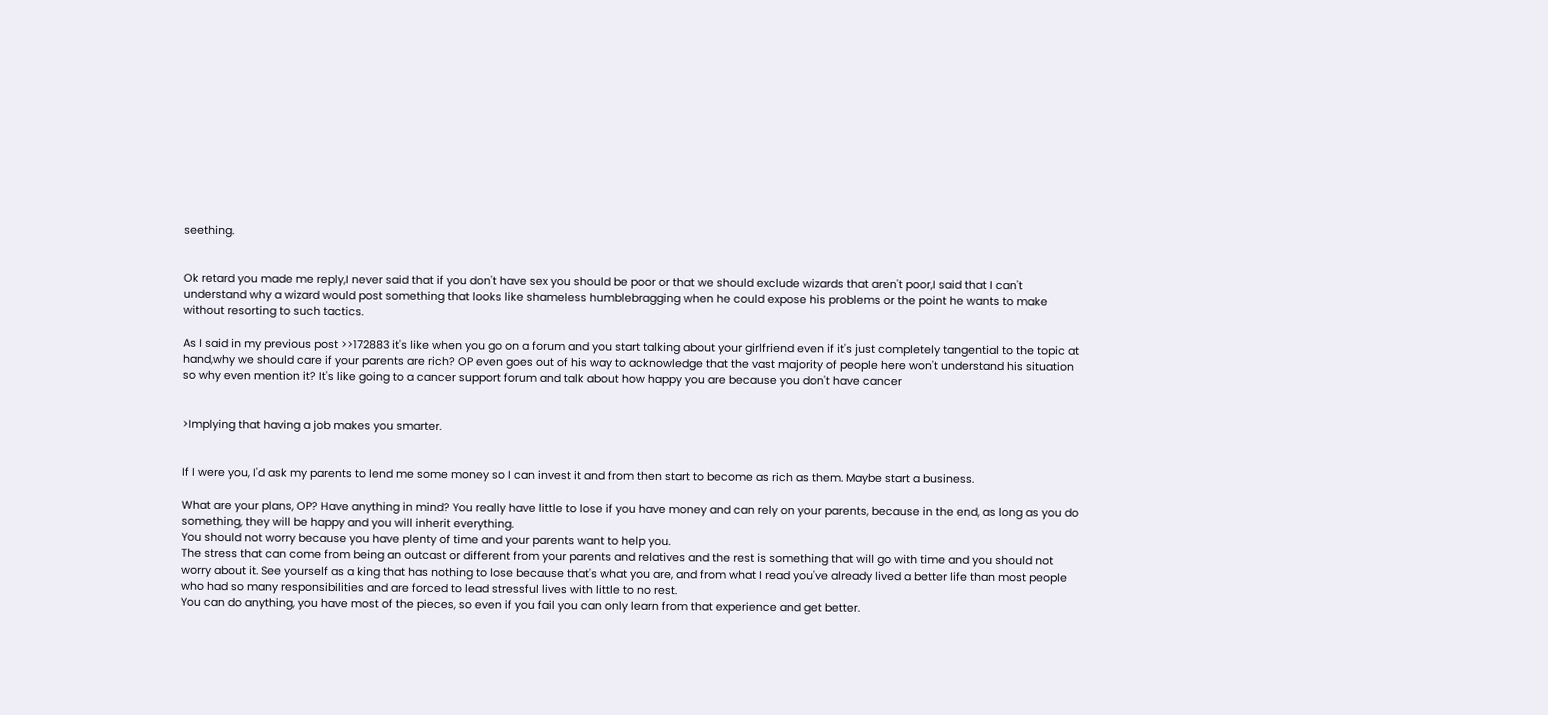seething.


Ok retard you made me reply,I never said that if you don't have sex you should be poor or that we should exclude wizards that aren't poor,I said that I can't understand why a wizard would post something that looks like shameless humblebragging when he could expose his problems or the point he wants to make without resorting to such tactics.

As I said in my previous post >>172883 it's like when you go on a forum and you start talking about your girlfriend even if it's just completely tangential to the topic at hand,why we should care if your parents are rich? OP even goes out of his way to acknowledge that the vast majority of people here won't understand his situation so why even mention it? It's like going to a cancer support forum and talk about how happy you are because you don't have cancer


>Implying that having a job makes you smarter.


If I were you, I'd ask my parents to lend me some money so I can invest it and from then start to become as rich as them. Maybe start a business.

What are your plans, OP? Have anything in mind? You really have little to lose if you have money and can rely on your parents, because in the end, as long as you do something, they will be happy and you will inherit everything.
You should not worry because you have plenty of time and your parents want to help you.
The stress that can come from being an outcast or different from your parents and relatives and the rest is something that will go with time and you should not worry about it. See yourself as a king that has nothing to lose because that's what you are, and from what I read you've already lived a better life than most people who had so many responsibilities and are forced to lead stressful lives with little to no rest.
You can do anything, you have most of the pieces, so even if you fail you can only learn from that experience and get better.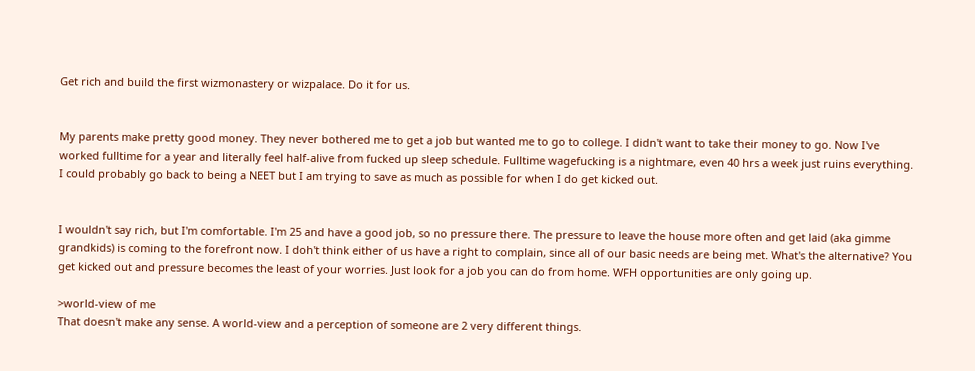Get rich and build the first wizmonastery or wizpalace. Do it for us.


My parents make pretty good money. They never bothered me to get a job but wanted me to go to college. I didn't want to take their money to go. Now I've worked fulltime for a year and literally feel half-alive from fucked up sleep schedule. Fulltime wagefucking is a nightmare, even 40 hrs a week just ruins everything. I could probably go back to being a NEET but I am trying to save as much as possible for when I do get kicked out.


I wouldn't say rich, but I'm comfortable. I'm 25 and have a good job, so no pressure there. The pressure to leave the house more often and get laid (aka gimme grandkids) is coming to the forefront now. I doh't think either of us have a right to complain, since all of our basic needs are being met. What's the alternative? You get kicked out and pressure becomes the least of your worries. Just look for a job you can do from home. WFH opportunities are only going up.

>world-view of me
That doesn't make any sense. A world-view and a perception of someone are 2 very different things.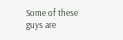Some of these guys are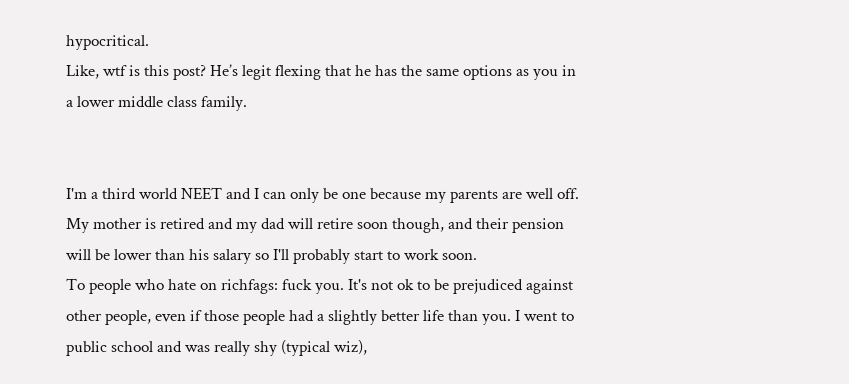hypocritical.
Like, wtf is this post? He’s legit flexing that he has the same options as you in a lower middle class family.


I'm a third world NEET and I can only be one because my parents are well off. My mother is retired and my dad will retire soon though, and their pension will be lower than his salary so I'll probably start to work soon.
To people who hate on richfags: fuck you. It's not ok to be prejudiced against other people, even if those people had a slightly better life than you. I went to public school and was really shy (typical wiz),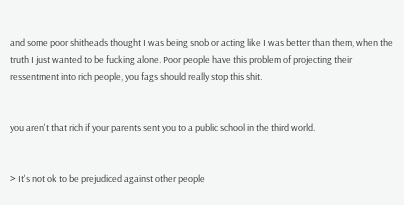and some poor shitheads thought I was being snob or acting like I was better than them, when the truth I just wanted to be fucking alone. Poor people have this problem of projecting their ressentment into rich people, you fags should really stop this shit.


you aren't that rich if your parents sent you to a public school in the third world.


> It's not ok to be prejudiced against other people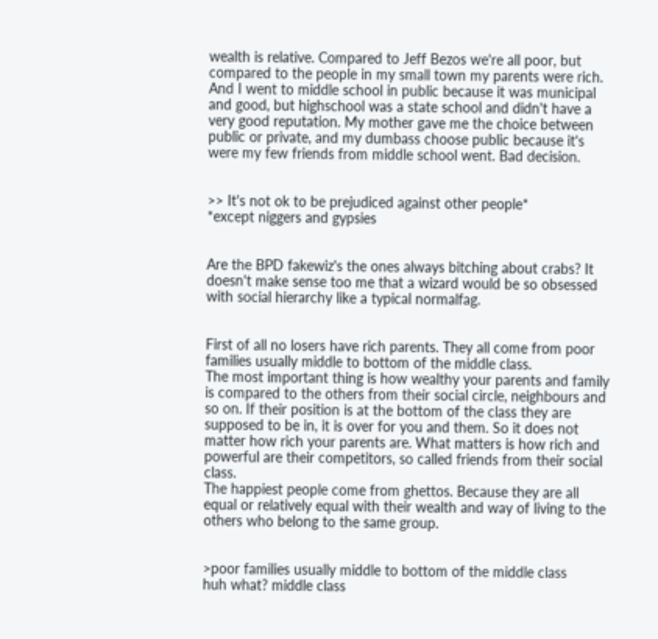wealth is relative. Compared to Jeff Bezos we're all poor, but compared to the people in my small town my parents were rich. And I went to middle school in public because it was municipal and good, but highschool was a state school and didn't have a very good reputation. My mother gave me the choice between public or private, and my dumbass choose public because it's were my few friends from middle school went. Bad decision.


>> It's not ok to be prejudiced against other people*
*except niggers and gypsies


Are the BPD fakewiz's the ones always bitching about crabs? It doesn't make sense too me that a wizard would be so obsessed with social hierarchy like a typical normalfag.


First of all no losers have rich parents. They all come from poor families usually middle to bottom of the middle class.
The most important thing is how wealthy your parents and family is compared to the others from their social circle, neighbours and so on. If their position is at the bottom of the class they are supposed to be in, it is over for you and them. So it does not matter how rich your parents are. What matters is how rich and powerful are their competitors, so called friends from their social class.
The happiest people come from ghettos. Because they are all equal or relatively equal with their wealth and way of living to the others who belong to the same group.


>poor families usually middle to bottom of the middle class
huh what? middle class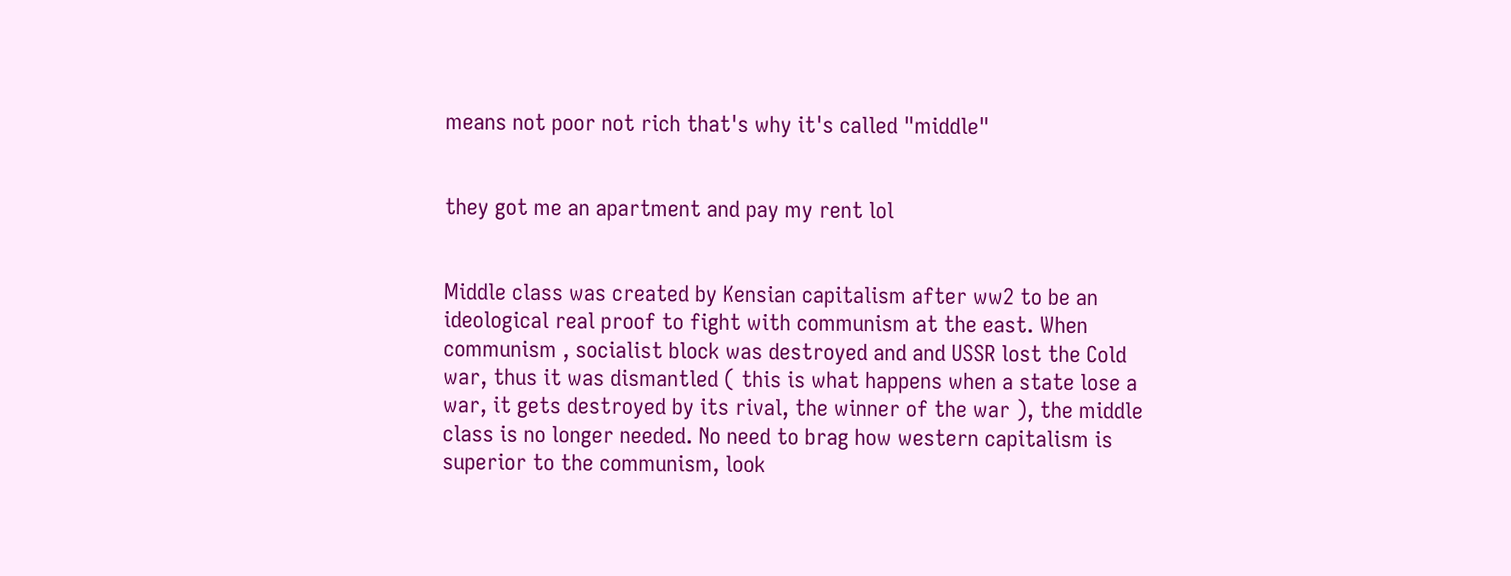means not poor not rich that's why it's called "middle"


they got me an apartment and pay my rent lol


Middle class was created by Kensian capitalism after ww2 to be an ideological real proof to fight with communism at the east. When communism , socialist block was destroyed and and USSR lost the Cold war, thus it was dismantled ( this is what happens when a state lose a war, it gets destroyed by its rival, the winner of the war ), the middle class is no longer needed. No need to brag how western capitalism is superior to the communism, look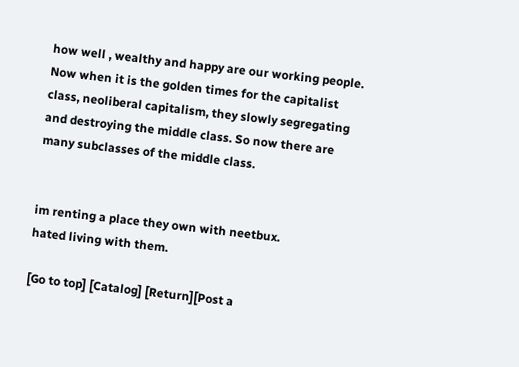how well , wealthy and happy are our working people.
Now when it is the golden times for the capitalist class, neoliberal capitalism, they slowly segregating and destroying the middle class. So now there are many subclasses of the middle class.


im renting a place they own with neetbux.
hated living with them.

[Go to top] [Catalog] [Return][Post a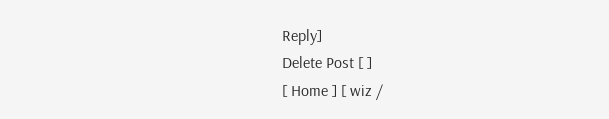Reply]
Delete Post [ ]
[ Home ] [ wiz /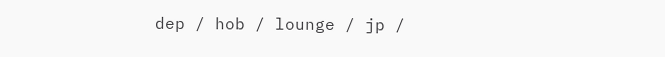dep / hob / lounge / jp /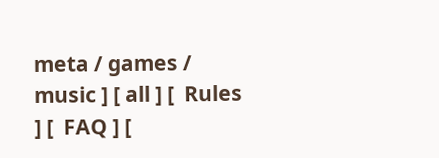meta / games / music ] [ all ] [  Rules ] [  FAQ ] [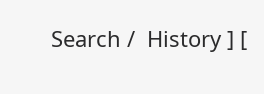Search /  History ] [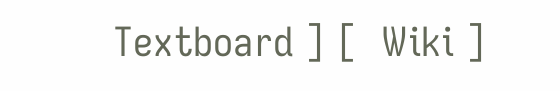Textboard ] [  Wiki ]